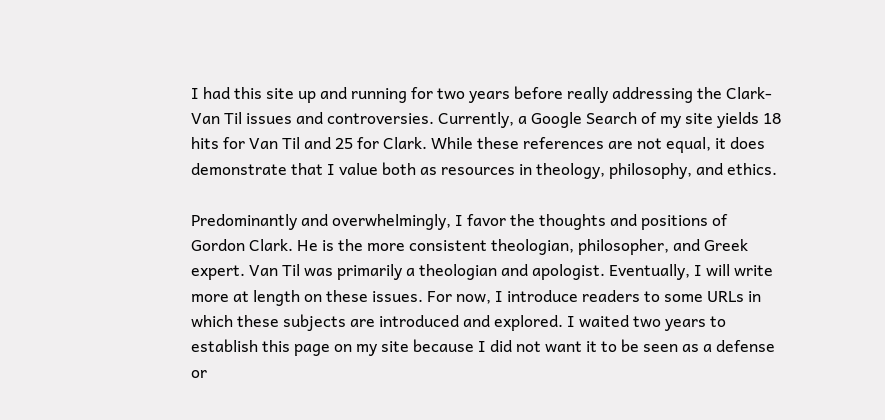I had this site up and running for two years before really addressing the Clark-Van Til issues and controversies. Currently, a Google Search of my site yields 18 hits for Van Til and 25 for Clark. While these references are not equal, it does demonstrate that I value both as resources in theology, philosophy, and ethics.

Predominantly and overwhelmingly, I favor the thoughts and positions of Gordon Clark. He is the more consistent theologian, philosopher, and Greek expert. Van Til was primarily a theologian and apologist. Eventually, I will write more at length on these issues. For now, I introduce readers to some URLs in which these subjects are introduced and explored. I waited two years to establish this page on my site because I did not want it to be seen as a defense or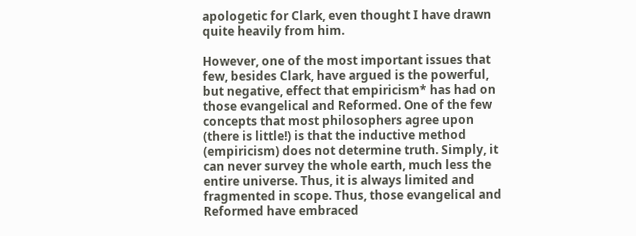apologetic for Clark, even thought I have drawn quite heavily from him.

However, one of the most important issues that few, besides Clark, have argued is the powerful, but negative, effect that empiricism* has had on those evangelical and Reformed. One of the few concepts that most philosophers agree upon (there is little!) is that the inductive method (empiricism) does not determine truth. Simply, it can never survey the whole earth, much less the entire universe. Thus, it is always limited and fragmented in scope. Thus, those evangelical and Reformed have embraced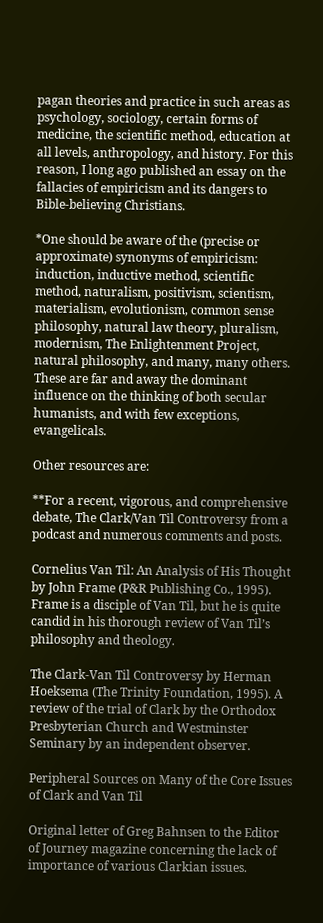pagan theories and practice in such areas as psychology, sociology, certain forms of medicine, the scientific method, education at all levels, anthropology, and history. For this reason, I long ago published an essay on the fallacies of empiricism and its dangers to Bible-believing Christians.

*One should be aware of the (precise or approximate) synonyms of empiricism: induction, inductive method, scientific method, naturalism, positivism, scientism, materialism, evolutionism, common sense philosophy, natural law theory, pluralism, modernism, The Enlightenment Project, natural philosophy, and many, many others. These are far and away the dominant influence on the thinking of both secular humanists, and with few exceptions, evangelicals.

Other resources are:

**For a recent, vigorous, and comprehensive debate, The Clark/Van Til Controversy from a podcast and numerous comments and posts.

Cornelius Van Til: An Analysis of His Thought by John Frame (P&R Publishing Co., 1995). Frame is a disciple of Van Til, but he is quite candid in his thorough review of Van Til’s philosophy and theology.

The Clark-Van Til Controversy by Herman Hoeksema (The Trinity Foundation, 1995). A review of the trial of Clark by the Orthodox Presbyterian Church and Westminster Seminary by an independent observer.

Peripheral Sources on Many of the Core Issues of Clark and Van Til

Original letter of Greg Bahnsen to the Editor of Journey magazine concerning the lack of importance of various Clarkian issues.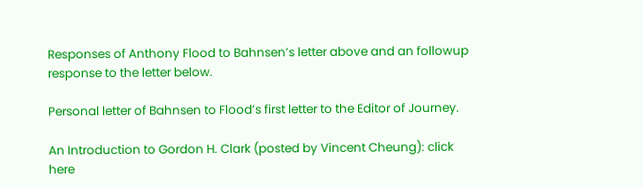Responses of Anthony Flood to Bahnsen’s letter above and an followup response to the letter below.

Personal letter of Bahnsen to Flood’s first letter to the Editor of Journey.

An Introduction to Gordon H. Clark (posted by Vincent Cheung): click here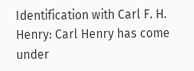Identification with Carl F. H. Henry: Carl Henry has come under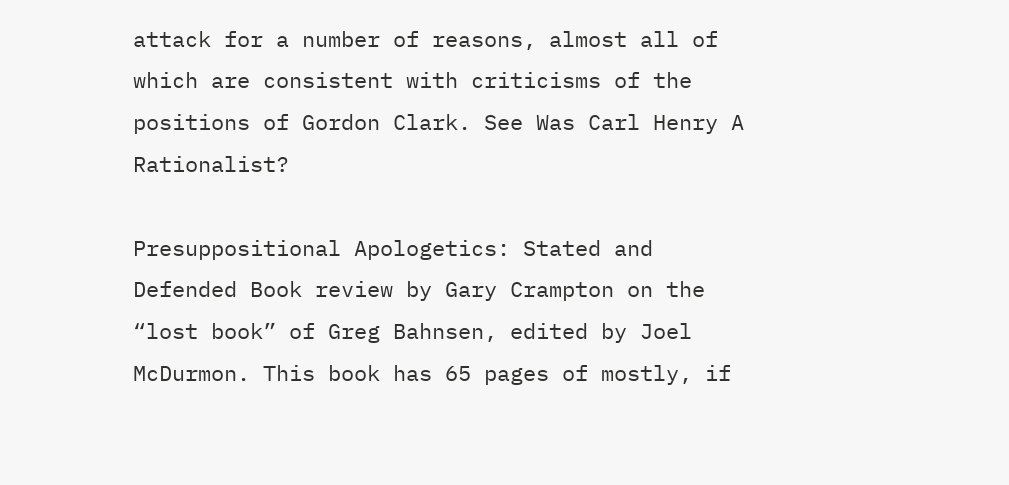attack for a number of reasons, almost all of which are consistent with criticisms of the positions of Gordon Clark. See Was Carl Henry A Rationalist?

Presuppositional Apologetics: Stated and Defended Book review by Gary Crampton on the “lost book” of Greg Bahnsen, edited by Joel McDurmon. This book has 65 pages of mostly, if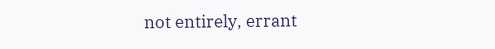not entirely, errant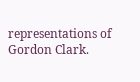representations of Gordon Clark.